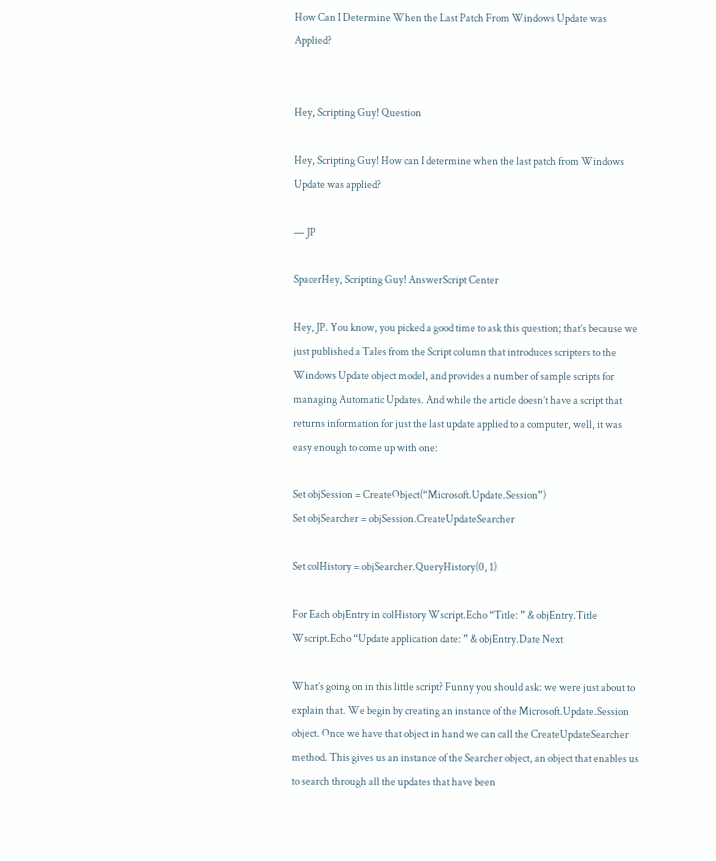How Can I Determine When the Last Patch From Windows Update was Applied?


Hey, Scripting Guy! Question

Hey, Scripting Guy! How can I determine when the last patch from Windows Update was applied?

— JP

SpacerHey, Scripting Guy! AnswerScript Center

Hey, JP. You know, you picked a good time to ask this question; that’s because we just published a Tales from the Script column that introduces scripters to the Windows Update object model, and provides a number of sample scripts for managing Automatic Updates. And while the article doesn’t have a script that returns information for just the last update applied to a computer, well, it was easy enough to come up with one:

Set objSession = CreateObject(“Microsoft.Update.Session”)
Set objSearcher = objSession.CreateUpdateSearcher

Set colHistory = objSearcher.QueryHistory(0, 1)

For Each objEntry in colHistory Wscript.Echo “Title: ” & objEntry.Title Wscript.Echo “Update application date: ” & objEntry.Date Next

What’s going on in this little script? Funny you should ask: we were just about to explain that. We begin by creating an instance of the Microsoft.Update.Session object. Once we have that object in hand we can call the CreateUpdateSearcher method. This gives us an instance of the Searcher object, an object that enables us to search through all the updates that have been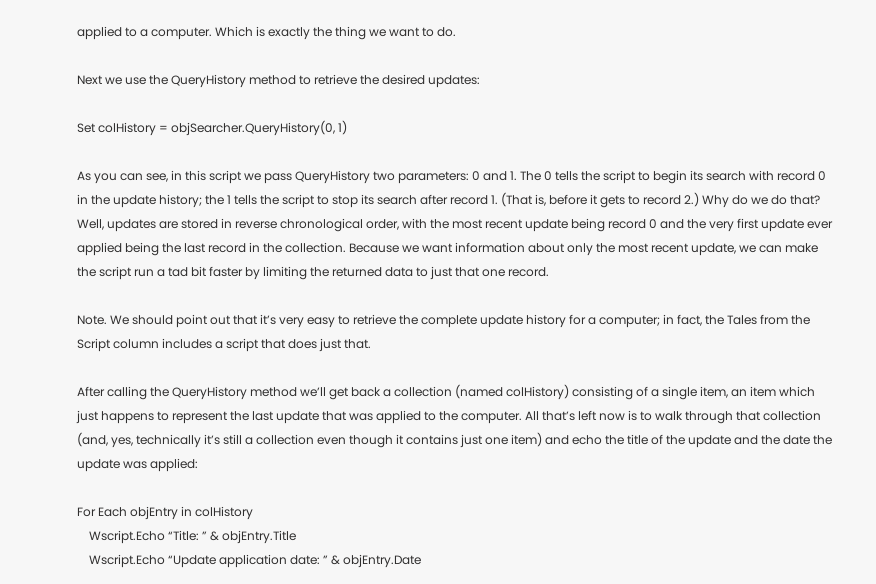applied to a computer. Which is exactly the thing we want to do.

Next we use the QueryHistory method to retrieve the desired updates:

Set colHistory = objSearcher.QueryHistory(0, 1)

As you can see, in this script we pass QueryHistory two parameters: 0 and 1. The 0 tells the script to begin its search with record 0 in the update history; the 1 tells the script to stop its search after record 1. (That is, before it gets to record 2.) Why do we do that? Well, updates are stored in reverse chronological order, with the most recent update being record 0 and the very first update ever applied being the last record in the collection. Because we want information about only the most recent update, we can make the script run a tad bit faster by limiting the returned data to just that one record.

Note. We should point out that it’s very easy to retrieve the complete update history for a computer; in fact, the Tales from the Script column includes a script that does just that.

After calling the QueryHistory method we’ll get back a collection (named colHistory) consisting of a single item, an item which just happens to represent the last update that was applied to the computer. All that’s left now is to walk through that collection (and, yes, technically it’s still a collection even though it contains just one item) and echo the title of the update and the date the update was applied:

For Each objEntry in colHistory
    Wscript.Echo “Title: ” & objEntry.Title
    Wscript.Echo “Update application date: ” & objEntry.Date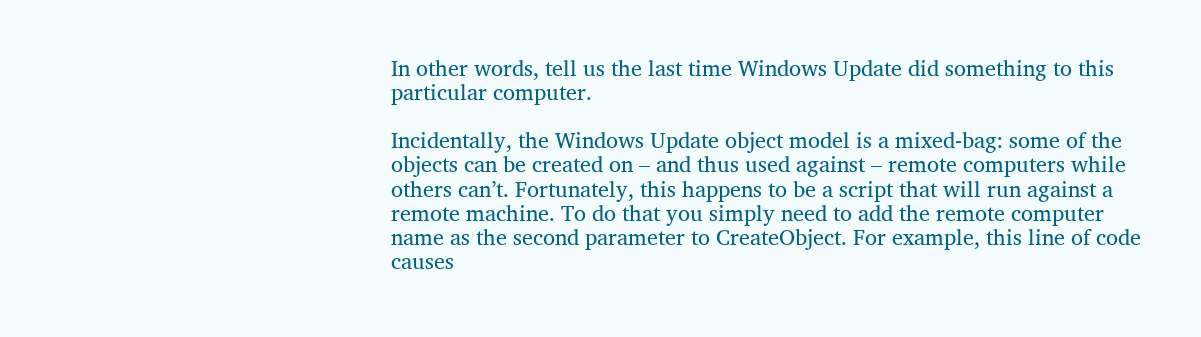In other words, tell us the last time Windows Update did something to this particular computer.

Incidentally, the Windows Update object model is a mixed-bag: some of the objects can be created on – and thus used against – remote computers while others can’t. Fortunately, this happens to be a script that will run against a remote machine. To do that you simply need to add the remote computer name as the second parameter to CreateObject. For example, this line of code causes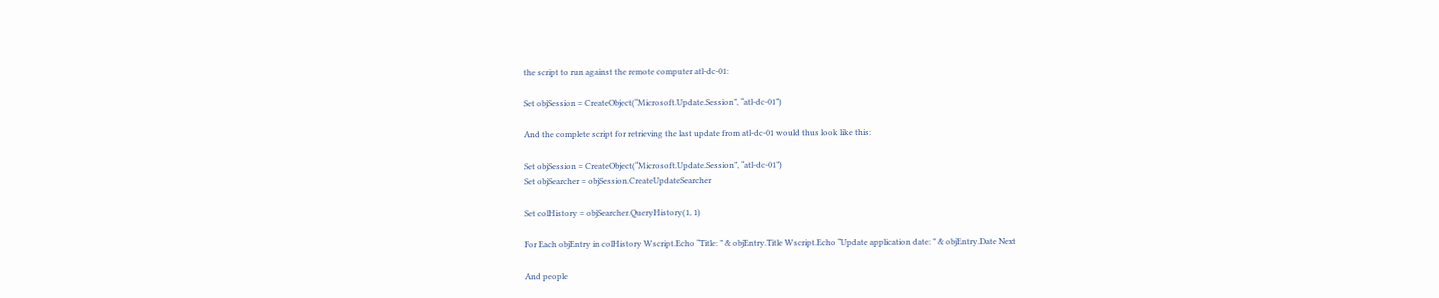the script to run against the remote computer atl-dc-01:

Set objSession = CreateObject(“Microsoft.Update.Session”, “atl-dc-01”)

And the complete script for retrieving the last update from atl-dc-01 would thus look like this:

Set objSession = CreateObject(“Microsoft.Update.Session”, “atl-dc-01”)
Set objSearcher = objSession.CreateUpdateSearcher

Set colHistory = objSearcher.QueryHistory(1, 1)

For Each objEntry in colHistory Wscript.Echo “Title: ” & objEntry.Title Wscript.Echo “Update application date: ” & objEntry.Date Next

And people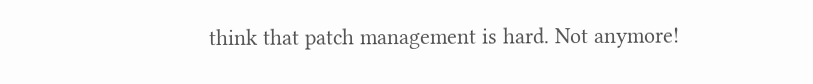think that patch management is hard. Not anymore!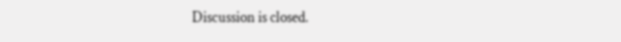Discussion is closed.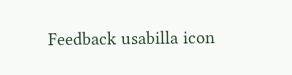Feedback usabilla icon